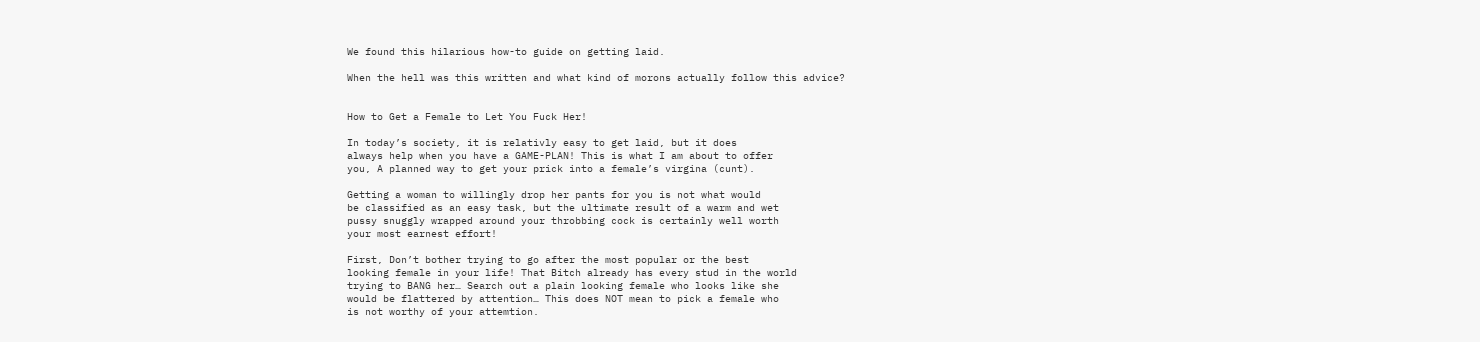We found this hilarious how-to guide on getting laid.

When the hell was this written and what kind of morons actually follow this advice?


How to Get a Female to Let You Fuck Her!

In today’s society, it is relativly easy to get laid, but it does
always help when you have a GAME-PLAN! This is what I am about to offer
you, A planned way to get your prick into a female’s virgina (cunt).

Getting a woman to willingly drop her pants for you is not what would
be classified as an easy task, but the ultimate result of a warm and wet
pussy snuggly wrapped around your throbbing cock is certainly well worth
your most earnest effort!

First, Don’t bother trying to go after the most popular or the best
looking female in your life! That Bitch already has every stud in the world
trying to BANG her… Search out a plain looking female who looks like she
would be flattered by attention… This does NOT mean to pick a female who
is not worthy of your attemtion.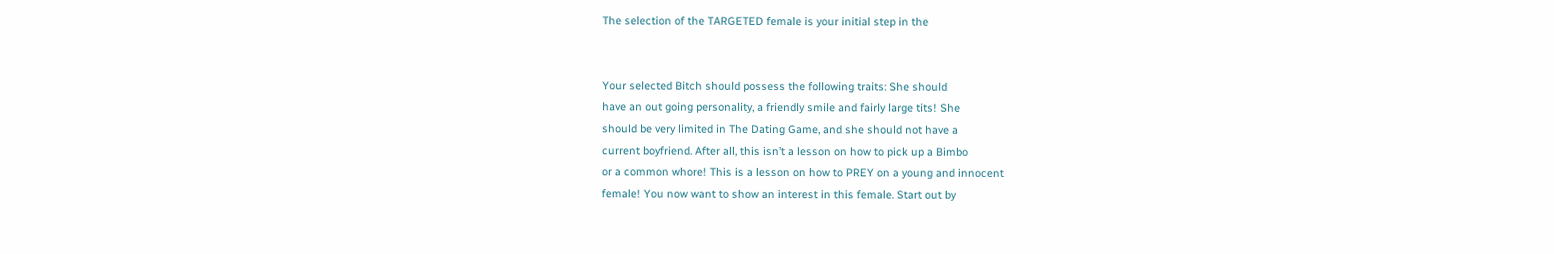The selection of the TARGETED female is your initial step in the


Your selected Bitch should possess the following traits: She should
have an out going personality, a friendly smile and fairly large tits! She
should be very limited in The Dating Game, and she should not have a
current boyfriend. After all, this isn’t a lesson on how to pick up a Bimbo
or a common whore! This is a lesson on how to PREY on a young and innocent
female! You now want to show an interest in this female. Start out by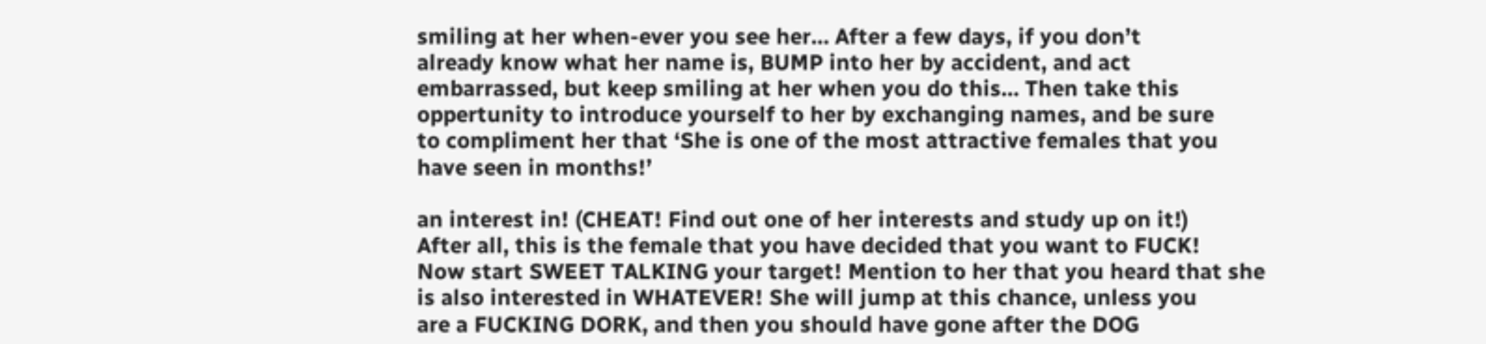smiling at her when-ever you see her… After a few days, if you don’t
already know what her name is, BUMP into her by accident, and act
embarrassed, but keep smiling at her when you do this… Then take this
oppertunity to introduce yourself to her by exchanging names, and be sure
to compliment her that ‘She is one of the most attractive females that you
have seen in months!’

an interest in! (CHEAT! Find out one of her interests and study up on it!)
After all, this is the female that you have decided that you want to FUCK!
Now start SWEET TALKING your target! Mention to her that you heard that she
is also interested in WHATEVER! She will jump at this chance, unless you
are a FUCKING DORK, and then you should have gone after the DOG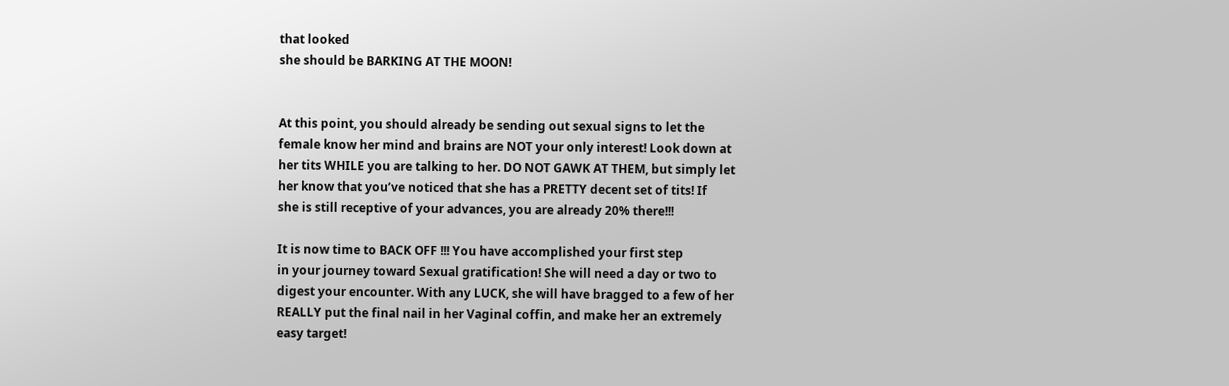that looked
she should be BARKING AT THE MOON!


At this point, you should already be sending out sexual signs to let the
female know her mind and brains are NOT your only interest! Look down at
her tits WHILE you are talking to her. DO NOT GAWK AT THEM, but simply let
her know that you’ve noticed that she has a PRETTY decent set of tits! If
she is still receptive of your advances, you are already 20% there!!!

It is now time to BACK OFF !!! You have accomplished your first step
in your journey toward Sexual gratification! She will need a day or two to
digest your encounter. With any LUCK, she will have bragged to a few of her
REALLY put the final nail in her Vaginal coffin, and make her an extremely
easy target!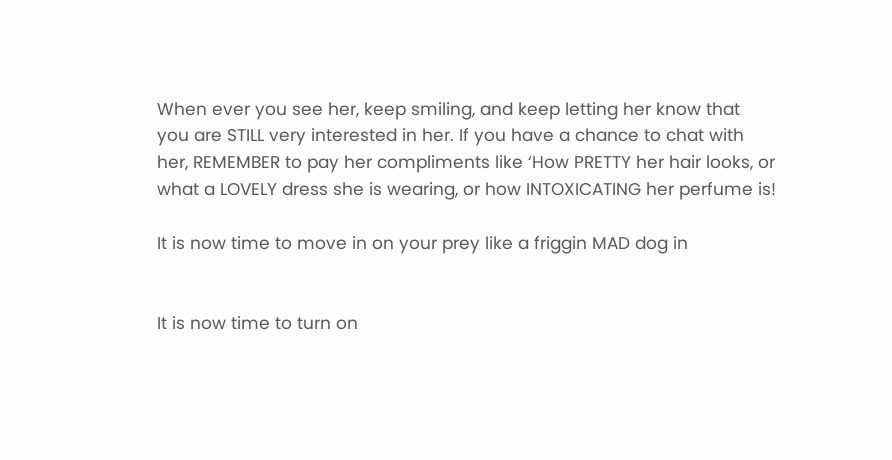When ever you see her, keep smiling, and keep letting her know that
you are STILL very interested in her. If you have a chance to chat with
her, REMEMBER to pay her compliments like ‘How PRETTY her hair looks, or
what a LOVELY dress she is wearing, or how INTOXICATING her perfume is!

It is now time to move in on your prey like a friggin MAD dog in


It is now time to turn on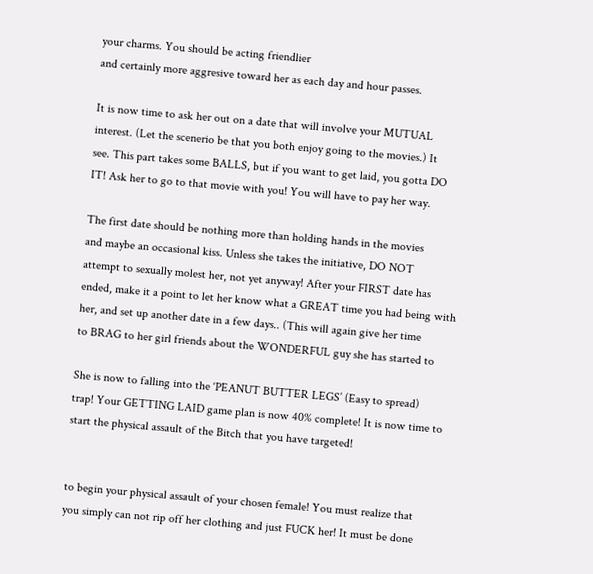your charms. You should be acting friendlier
and certainly more aggresive toward her as each day and hour passes.

It is now time to ask her out on a date that will involve your MUTUAL
interest. (Let the scenerio be that you both enjoy going to the movies.) It
see. This part takes some BALLS, but if you want to get laid, you gotta DO
IT! Ask her to go to that movie with you! You will have to pay her way.

The first date should be nothing more than holding hands in the movies
and maybe an occasional kiss. Unless she takes the initiative, DO NOT
attempt to sexually molest her, not yet anyway! After your FIRST date has
ended, make it a point to let her know what a GREAT time you had being with
her, and set up another date in a few days.. (This will again give her time
to BRAG to her girl friends about the WONDERFUL guy she has started to

She is now to falling into the ‘PEANUT BUTTER LEGS’ (Easy to spread)
trap! Your GETTING LAID game plan is now 40% complete! It is now time to
start the physical assault of the Bitch that you have targeted!


to begin your physical assault of your chosen female! You must realize that
you simply can not rip off her clothing and just FUCK her! It must be done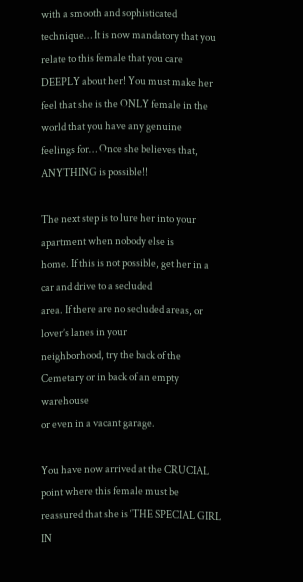with a smooth and sophisticated technique… It is now mandatory that you
relate to this female that you care DEEPLY about her! You must make her
feel that she is the ONLY female in the world that you have any genuine
feelings for… Once she believes that, ANYTHING is possible!!

The next step is to lure her into your apartment when nobody else is
home. If this is not possible, get her in a car and drive to a secluded
area. If there are no secluded areas, or lover’s lanes in your
neighborhood, try the back of the Cemetary or in back of an empty warehouse
or even in a vacant garage.

You have now arrived at the CRUCIAL point where this female must be
reassured that she is ‘THE SPECIAL GIRL IN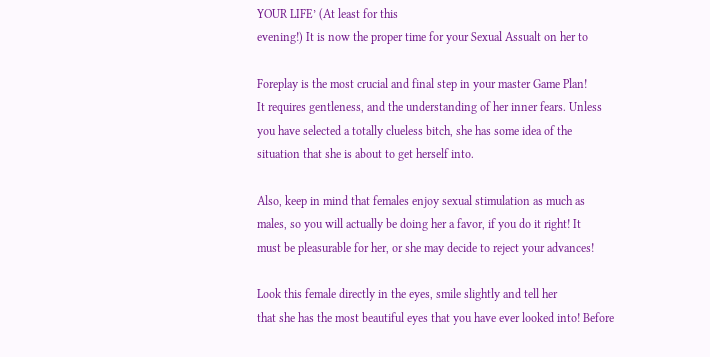YOUR LIFE’ (At least for this
evening!) It is now the proper time for your Sexual Assualt on her to

Foreplay is the most crucial and final step in your master Game Plan!
It requires gentleness, and the understanding of her inner fears. Unless
you have selected a totally clueless bitch, she has some idea of the
situation that she is about to get herself into.

Also, keep in mind that females enjoy sexual stimulation as much as
males, so you will actually be doing her a favor, if you do it right! It
must be pleasurable for her, or she may decide to reject your advances!

Look this female directly in the eyes, smile slightly and tell her
that she has the most beautiful eyes that you have ever looked into! Before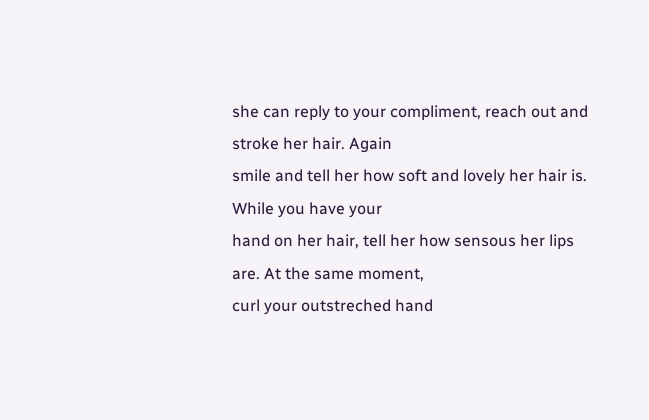she can reply to your compliment, reach out and stroke her hair. Again
smile and tell her how soft and lovely her hair is. While you have your
hand on her hair, tell her how sensous her lips are. At the same moment,
curl your outstreched hand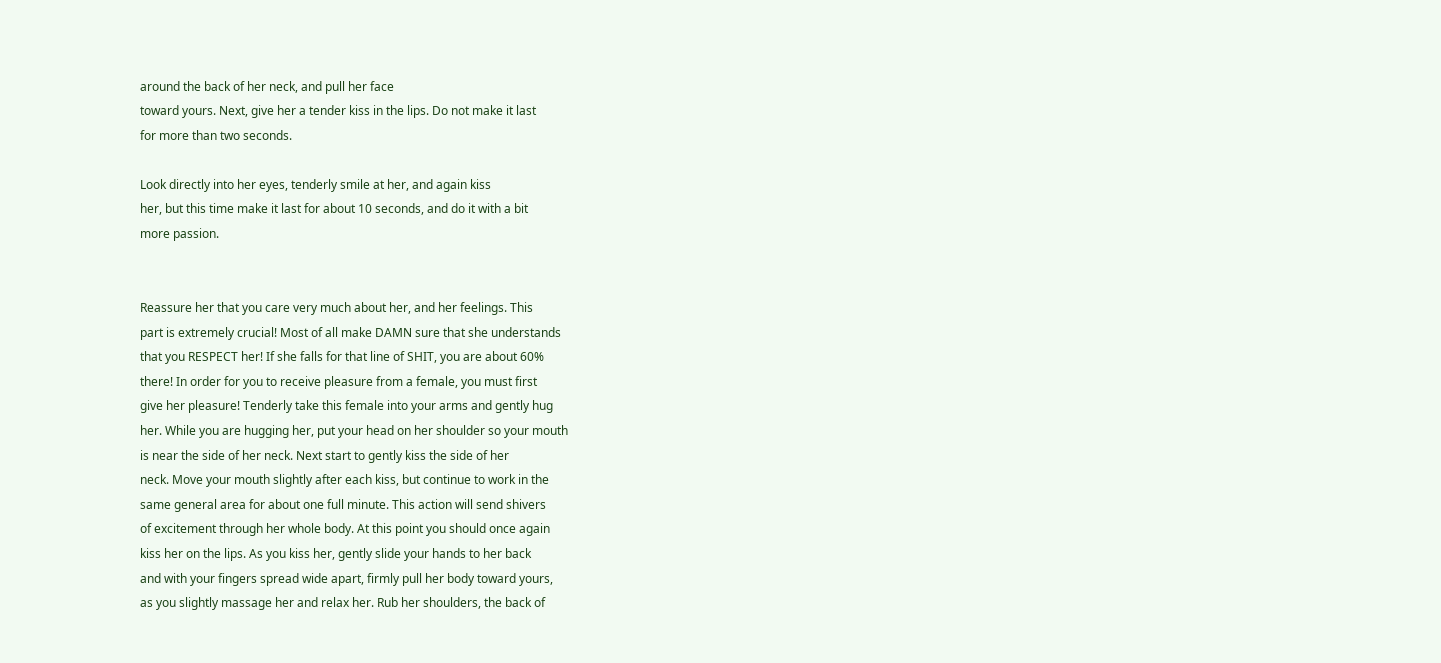around the back of her neck, and pull her face
toward yours. Next, give her a tender kiss in the lips. Do not make it last
for more than two seconds.

Look directly into her eyes, tenderly smile at her, and again kiss
her, but this time make it last for about 10 seconds, and do it with a bit
more passion.


Reassure her that you care very much about her, and her feelings. This
part is extremely crucial! Most of all make DAMN sure that she understands
that you RESPECT her! If she falls for that line of SHIT, you are about 60%
there! In order for you to receive pleasure from a female, you must first
give her pleasure! Tenderly take this female into your arms and gently hug
her. While you are hugging her, put your head on her shoulder so your mouth
is near the side of her neck. Next start to gently kiss the side of her
neck. Move your mouth slightly after each kiss, but continue to work in the
same general area for about one full minute. This action will send shivers
of excitement through her whole body. At this point you should once again
kiss her on the lips. As you kiss her, gently slide your hands to her back
and with your fingers spread wide apart, firmly pull her body toward yours,
as you slightly massage her and relax her. Rub her shoulders, the back of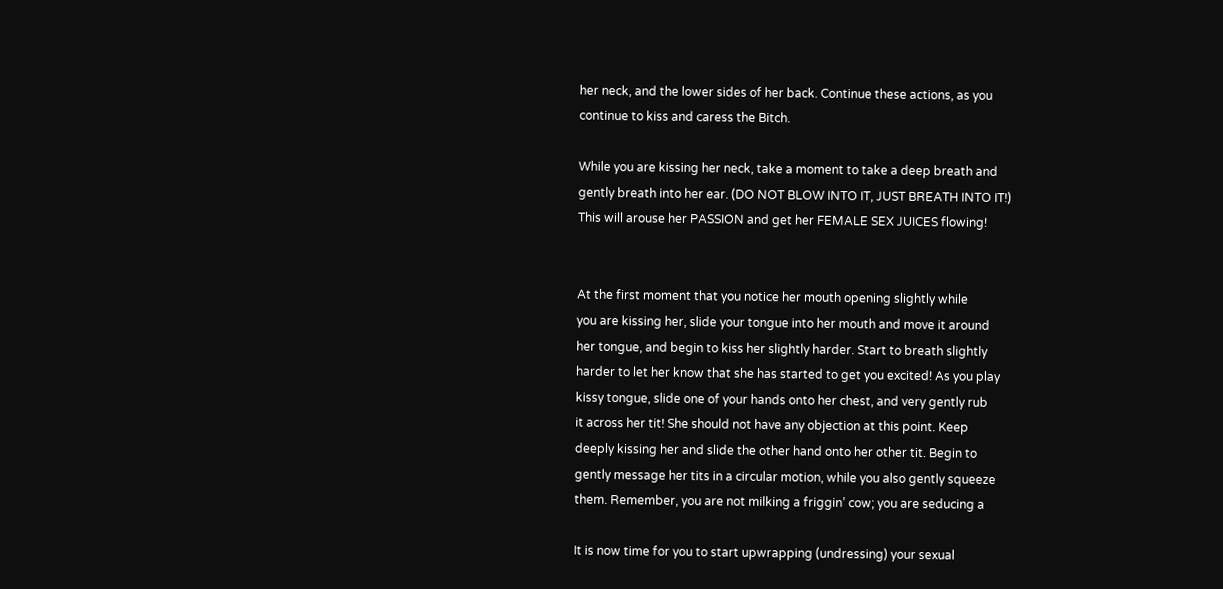her neck, and the lower sides of her back. Continue these actions, as you
continue to kiss and caress the Bitch.

While you are kissing her neck, take a moment to take a deep breath and
gently breath into her ear. (DO NOT BLOW INTO IT, JUST BREATH INTO IT!)
This will arouse her PASSION and get her FEMALE SEX JUICES flowing!


At the first moment that you notice her mouth opening slightly while
you are kissing her, slide your tongue into her mouth and move it around
her tongue, and begin to kiss her slightly harder. Start to breath slightly
harder to let her know that she has started to get you excited! As you play
kissy tongue, slide one of your hands onto her chest, and very gently rub
it across her tit! She should not have any objection at this point. Keep
deeply kissing her and slide the other hand onto her other tit. Begin to
gently message her tits in a circular motion, while you also gently squeeze
them. Remember, you are not milking a friggin’ cow; you are seducing a

It is now time for you to start upwrapping (undressing) your sexual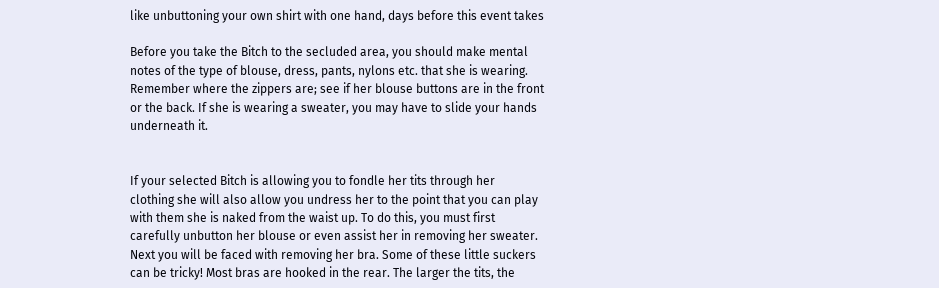like unbuttoning your own shirt with one hand, days before this event takes

Before you take the Bitch to the secluded area, you should make mental
notes of the type of blouse, dress, pants, nylons etc. that she is wearing.
Remember where the zippers are; see if her blouse buttons are in the front
or the back. If she is wearing a sweater, you may have to slide your hands
underneath it.


If your selected Bitch is allowing you to fondle her tits through her
clothing she will also allow you undress her to the point that you can play
with them she is naked from the waist up. To do this, you must first
carefully unbutton her blouse or even assist her in removing her sweater.
Next you will be faced with removing her bra. Some of these little suckers
can be tricky! Most bras are hooked in the rear. The larger the tits, the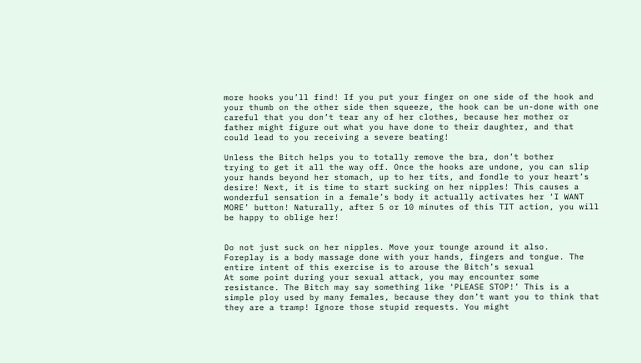more hooks you’ll find! If you put your finger on one side of the hook and
your thumb on the other side then squeeze, the hook can be un-done with one
careful that you don’t tear any of her clothes, because her mother or
father might figure out what you have done to their daughter, and that
could lead to you receiving a severe beating!

Unless the Bitch helps you to totally remove the bra, don’t bother
trying to get it all the way off. Once the hooks are undone, you can slip
your hands beyond her stomach, up to her tits, and fondle to your heart’s
desire! Next, it is time to start sucking on her nipples! This causes a
wonderful sensation in a female’s body it actually activates her ‘I WANT
MORE’ button! Naturally, after 5 or 10 minutes of this TIT action, you will
be happy to oblige her!


Do not just suck on her nipples. Move your tounge around it also.
Foreplay is a body massage done with your hands, fingers and tongue. The
entire intent of this exercise is to arouse the Bitch’s sexual
At some point during your sexual attack, you may encounter some
resistance. The Bitch may say something like ‘PLEASE STOP!’ This is a
simple ploy used by many females, because they don’t want you to think that
they are a tramp! Ignore those stupid requests. You might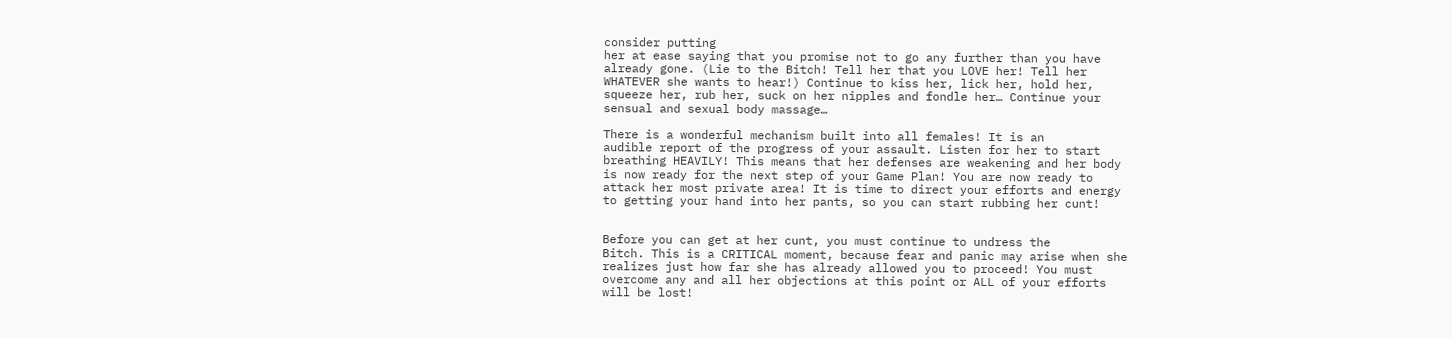consider putting
her at ease saying that you promise not to go any further than you have
already gone. (Lie to the Bitch! Tell her that you LOVE her! Tell her
WHATEVER she wants to hear!) Continue to kiss her, lick her, hold her,
squeeze her, rub her, suck on her nipples and fondle her… Continue your
sensual and sexual body massage…

There is a wonderful mechanism built into all females! It is an
audible report of the progress of your assault. Listen for her to start
breathing HEAVILY! This means that her defenses are weakening and her body
is now ready for the next step of your Game Plan! You are now ready to
attack her most private area! It is time to direct your efforts and energy
to getting your hand into her pants, so you can start rubbing her cunt!


Before you can get at her cunt, you must continue to undress the
Bitch. This is a CRITICAL moment, because fear and panic may arise when she
realizes just how far she has already allowed you to proceed! You must
overcome any and all her objections at this point or ALL of your efforts
will be lost!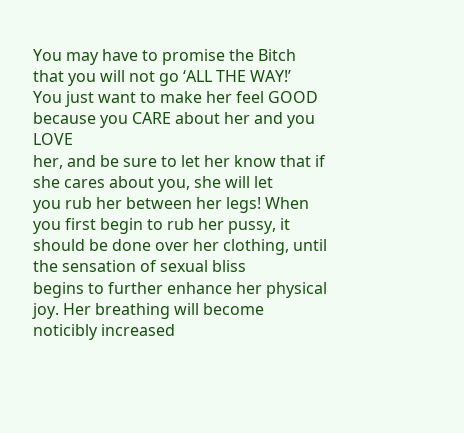You may have to promise the Bitch that you will not go ‘ALL THE WAY!’
You just want to make her feel GOOD because you CARE about her and you LOVE
her, and be sure to let her know that if she cares about you, she will let
you rub her between her legs! When you first begin to rub her pussy, it
should be done over her clothing, until the sensation of sexual bliss
begins to further enhance her physical joy. Her breathing will become
noticibly increased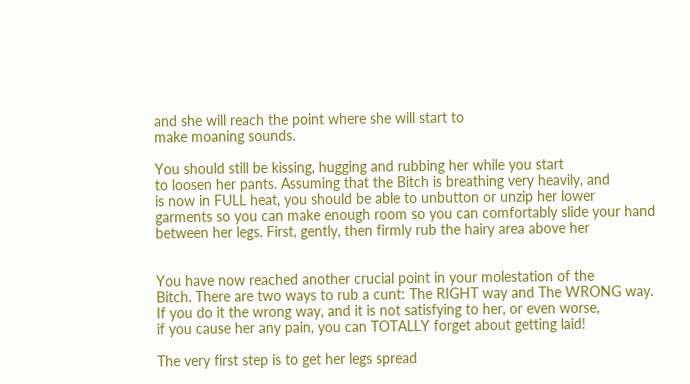and she will reach the point where she will start to
make moaning sounds.

You should still be kissing, hugging and rubbing her while you start
to loosen her pants. Assuming that the Bitch is breathing very heavily, and
is now in FULL heat, you should be able to unbutton or unzip her lower
garments so you can make enough room so you can comfortably slide your hand
between her legs. First, gently, then firmly rub the hairy area above her


You have now reached another crucial point in your molestation of the
Bitch. There are two ways to rub a cunt: The RIGHT way and The WRONG way.
If you do it the wrong way, and it is not satisfying to her, or even worse,
if you cause her any pain, you can TOTALLY forget about getting laid!

The very first step is to get her legs spread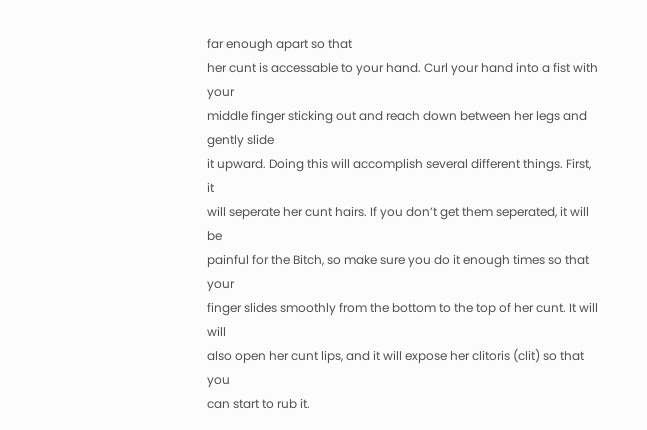far enough apart so that
her cunt is accessable to your hand. Curl your hand into a fist with your
middle finger sticking out and reach down between her legs and gently slide
it upward. Doing this will accomplish several different things. First, it
will seperate her cunt hairs. If you don’t get them seperated, it will be
painful for the Bitch, so make sure you do it enough times so that your
finger slides smoothly from the bottom to the top of her cunt. It will will
also open her cunt lips, and it will expose her clitoris (clit) so that you
can start to rub it.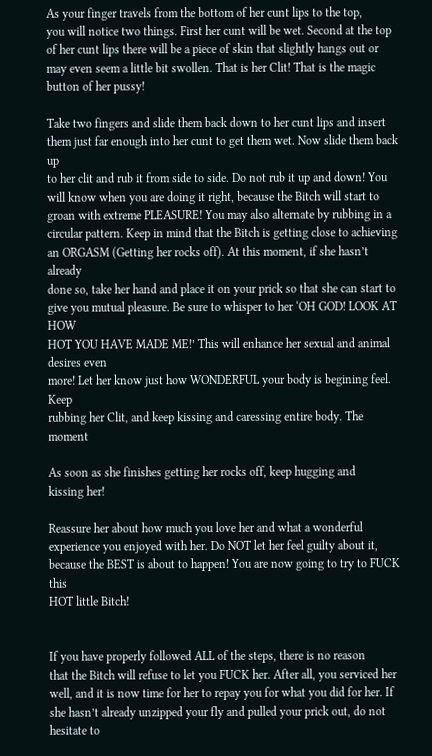As your finger travels from the bottom of her cunt lips to the top,
you will notice two things. First her cunt will be wet. Second at the top
of her cunt lips there will be a piece of skin that slightly hangs out or
may even seem a little bit swollen. That is her Clit! That is the magic
button of her pussy!

Take two fingers and slide them back down to her cunt lips and insert
them just far enough into her cunt to get them wet. Now slide them back up
to her clit and rub it from side to side. Do not rub it up and down! You
will know when you are doing it right, because the Bitch will start to
groan with extreme PLEASURE! You may also alternate by rubbing in a
circular pattern. Keep in mind that the Bitch is getting close to achieving
an ORGASM (Getting her rocks off). At this moment, if she hasn’t already
done so, take her hand and place it on your prick so that she can start to
give you mutual pleasure. Be sure to whisper to her ‘OH GOD! LOOK AT HOW
HOT YOU HAVE MADE ME!’ This will enhance her sexual and animal desires even
more! Let her know just how WONDERFUL your body is begining feel. Keep
rubbing her Clit, and keep kissing and caressing entire body. The moment

As soon as she finishes getting her rocks off, keep hugging and
kissing her!

Reassure her about how much you love her and what a wonderful
experience you enjoyed with her. Do NOT let her feel guilty about it,
because the BEST is about to happen! You are now going to try to FUCK this
HOT little Bitch!


If you have properly followed ALL of the steps, there is no reason
that the Bitch will refuse to let you FUCK her. After all, you serviced her
well, and it is now time for her to repay you for what you did for her. If
she hasn’t already unzipped your fly and pulled your prick out, do not
hesitate to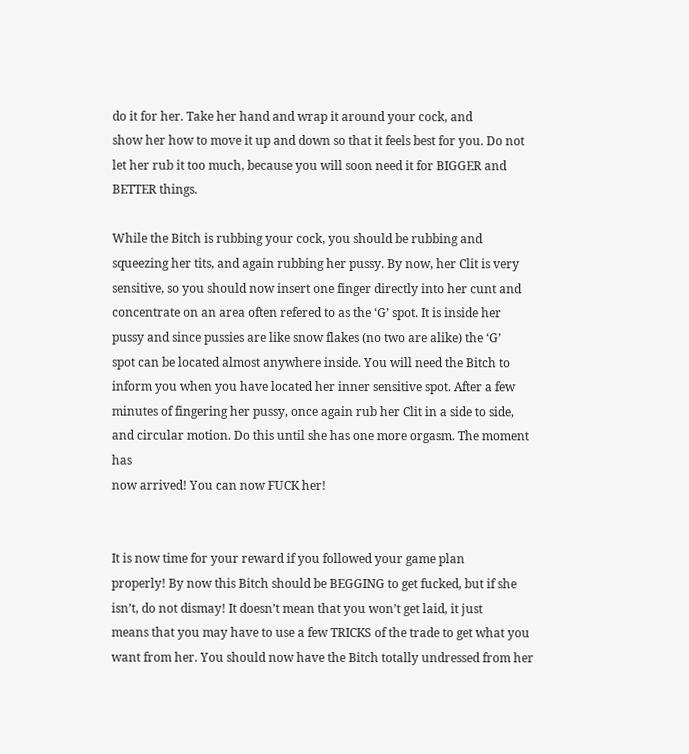do it for her. Take her hand and wrap it around your cock, and
show her how to move it up and down so that it feels best for you. Do not
let her rub it too much, because you will soon need it for BIGGER and
BETTER things.

While the Bitch is rubbing your cock, you should be rubbing and
squeezing her tits, and again rubbing her pussy. By now, her Clit is very
sensitive, so you should now insert one finger directly into her cunt and
concentrate on an area often refered to as the ‘G’ spot. It is inside her
pussy and since pussies are like snow flakes (no two are alike) the ‘G’
spot can be located almost anywhere inside. You will need the Bitch to
inform you when you have located her inner sensitive spot. After a few
minutes of fingering her pussy, once again rub her Clit in a side to side,
and circular motion. Do this until she has one more orgasm. The moment has
now arrived! You can now FUCK her!


It is now time for your reward if you followed your game plan
properly! By now this Bitch should be BEGGING to get fucked, but if she
isn’t, do not dismay! It doesn’t mean that you won’t get laid, it just
means that you may have to use a few TRICKS of the trade to get what you
want from her. You should now have the Bitch totally undressed from her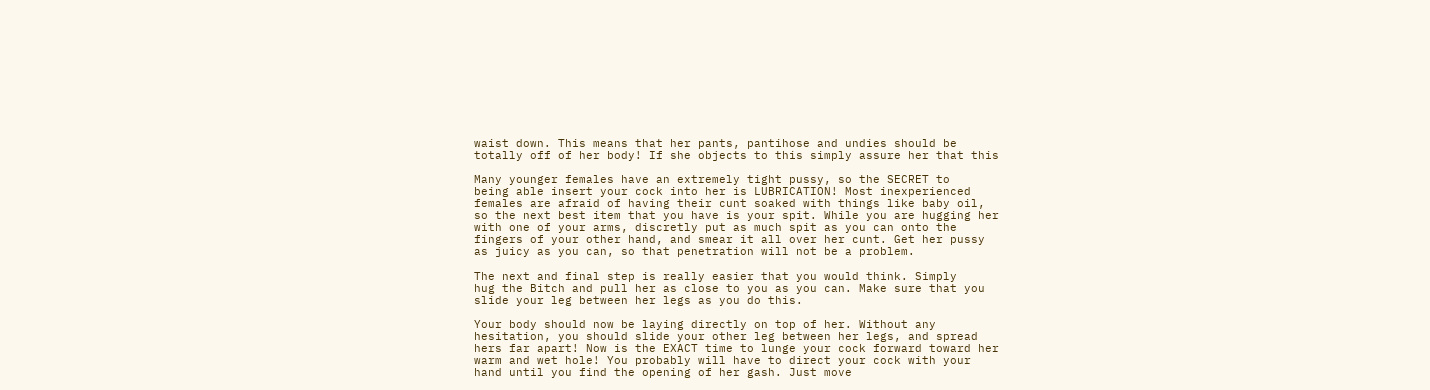waist down. This means that her pants, pantihose and undies should be
totally off of her body! If she objects to this simply assure her that this

Many younger females have an extremely tight pussy, so the SECRET to
being able insert your cock into her is LUBRICATION! Most inexperienced
females are afraid of having their cunt soaked with things like baby oil,
so the next best item that you have is your spit. While you are hugging her
with one of your arms, discretly put as much spit as you can onto the
fingers of your other hand, and smear it all over her cunt. Get her pussy
as juicy as you can, so that penetration will not be a problem.

The next and final step is really easier that you would think. Simply
hug the Bitch and pull her as close to you as you can. Make sure that you
slide your leg between her legs as you do this.

Your body should now be laying directly on top of her. Without any
hesitation, you should slide your other leg between her legs, and spread
hers far apart! Now is the EXACT time to lunge your cock forward toward her
warm and wet hole! You probably will have to direct your cock with your
hand until you find the opening of her gash. Just move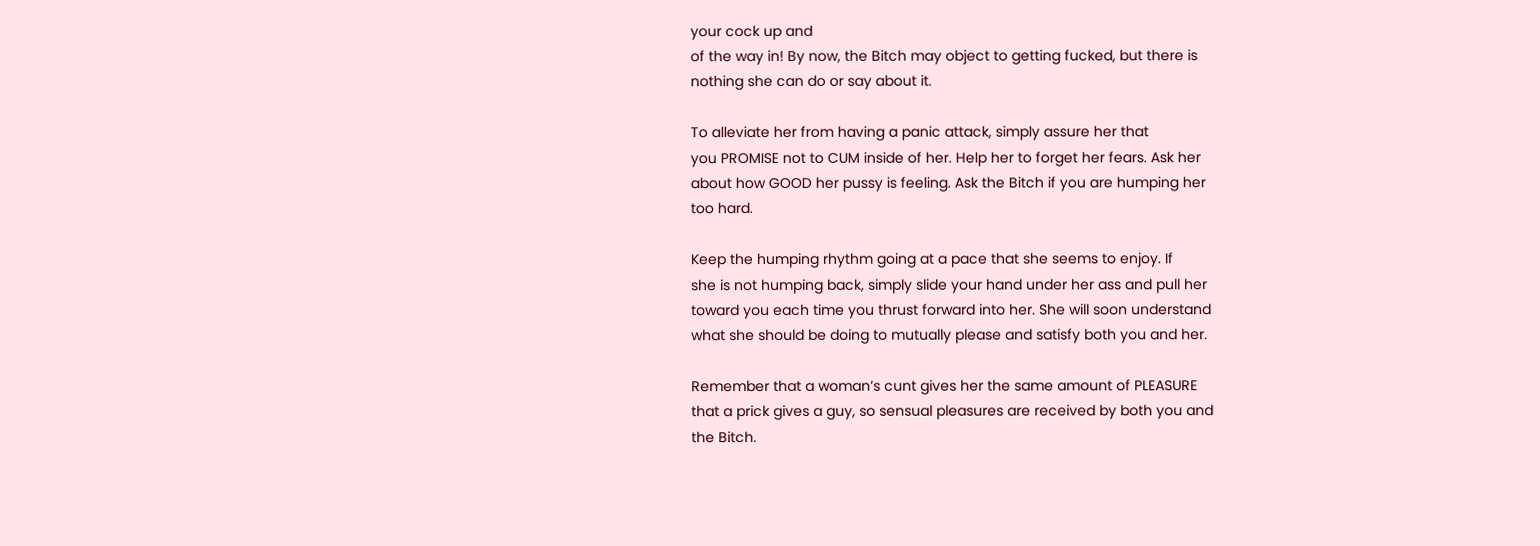your cock up and
of the way in! By now, the Bitch may object to getting fucked, but there is
nothing she can do or say about it.

To alleviate her from having a panic attack, simply assure her that
you PROMISE not to CUM inside of her. Help her to forget her fears. Ask her
about how GOOD her pussy is feeling. Ask the Bitch if you are humping her
too hard.

Keep the humping rhythm going at a pace that she seems to enjoy. If
she is not humping back, simply slide your hand under her ass and pull her
toward you each time you thrust forward into her. She will soon understand
what she should be doing to mutually please and satisfy both you and her.

Remember that a woman’s cunt gives her the same amount of PLEASURE
that a prick gives a guy, so sensual pleasures are received by both you and
the Bitch.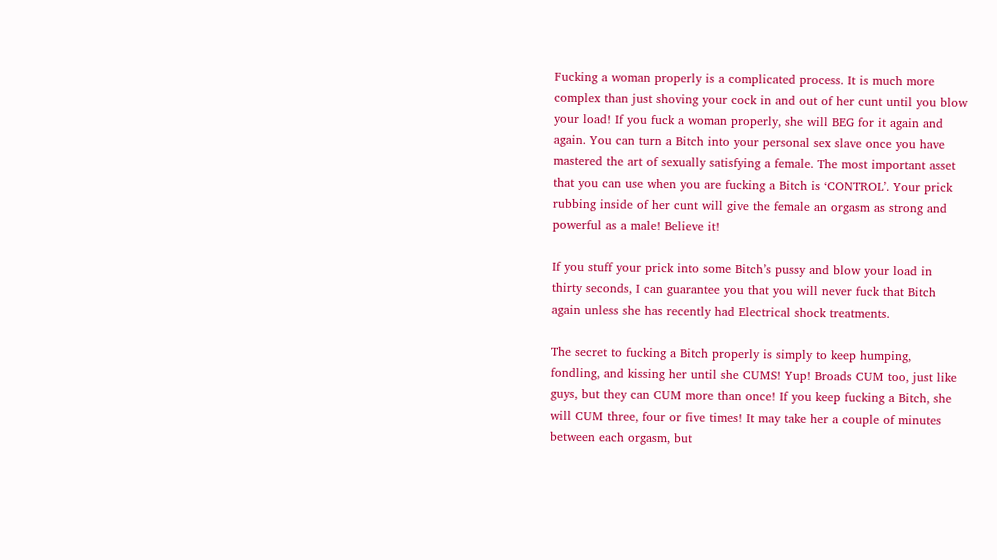Fucking a woman properly is a complicated process. It is much more
complex than just shoving your cock in and out of her cunt until you blow
your load! If you fuck a woman properly, she will BEG for it again and
again. You can turn a Bitch into your personal sex slave once you have
mastered the art of sexually satisfying a female. The most important asset
that you can use when you are fucking a Bitch is ‘CONTROL’. Your prick
rubbing inside of her cunt will give the female an orgasm as strong and
powerful as a male! Believe it!

If you stuff your prick into some Bitch’s pussy and blow your load in
thirty seconds, I can guarantee you that you will never fuck that Bitch
again unless she has recently had Electrical shock treatments.

The secret to fucking a Bitch properly is simply to keep humping,
fondling, and kissing her until she CUMS! Yup! Broads CUM too, just like
guys, but they can CUM more than once! If you keep fucking a Bitch, she
will CUM three, four or five times! It may take her a couple of minutes
between each orgasm, but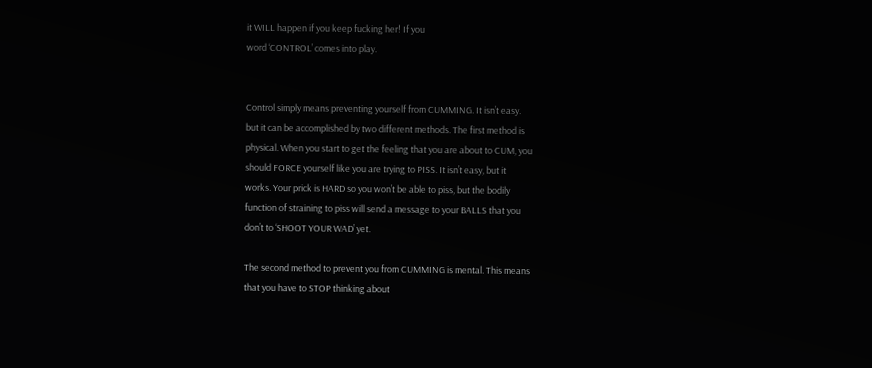it WILL happen if you keep fucking her! If you
word ‘CONTROL’ comes into play.


Control simply means preventing yourself from CUMMING. It isn’t easy.
but it can be accomplished by two different methods. The first method is
physical. When you start to get the feeling that you are about to CUM, you
should FORCE yourself like you are trying to PISS. It isn’t easy, but it
works. Your prick is HARD so you won’t be able to piss, but the bodily
function of straining to piss will send a message to your BALLS that you
don’t to ‘SHOOT YOUR WAD’ yet.

The second method to prevent you from CUMMING is mental. This means
that you have to STOP thinking about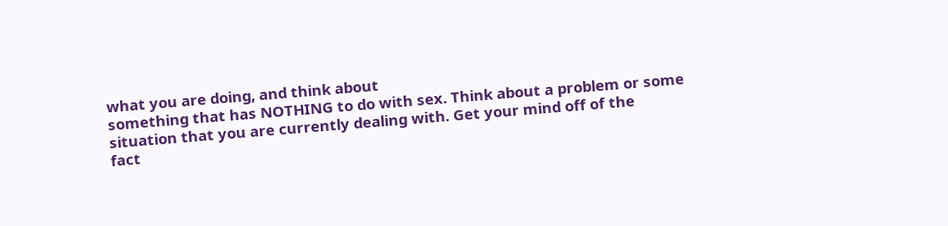what you are doing, and think about
something that has NOTHING to do with sex. Think about a problem or some
situation that you are currently dealing with. Get your mind off of the
fact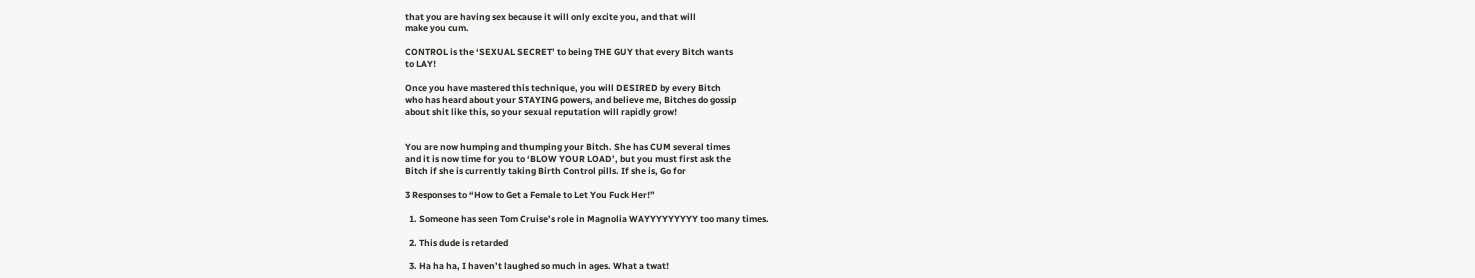that you are having sex because it will only excite you, and that will
make you cum.

CONTROL is the ‘SEXUAL SECRET’ to being THE GUY that every Bitch wants
to LAY!

Once you have mastered this technique, you will DESIRED by every Bitch
who has heard about your STAYING powers, and believe me, Bitches do gossip
about shit like this, so your sexual reputation will rapidly grow!


You are now humping and thumping your Bitch. She has CUM several times
and it is now time for you to ‘BLOW YOUR LOAD’, but you must first ask the
Bitch if she is currently taking Birth Control pills. If she is, Go for

3 Responses to “How to Get a Female to Let You Fuck Her!”

  1. Someone has seen Tom Cruise’s role in Magnolia WAYYYYYYYYY too many times.

  2. This dude is retarded

  3. Ha ha ha, I haven’t laughed so much in ages. What a twat!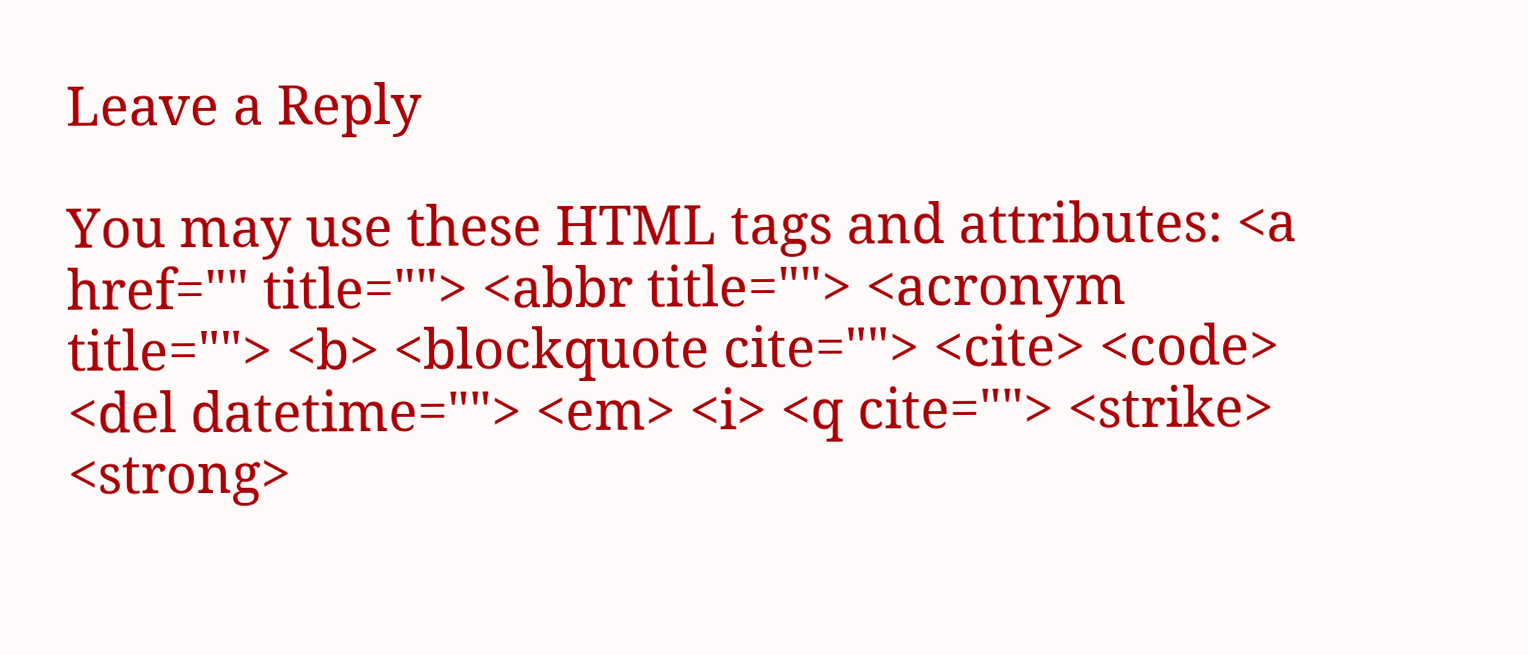Leave a Reply

You may use these HTML tags and attributes: <a href="" title=""> <abbr title=""> <acronym title=""> <b> <blockquote cite=""> <cite> <code> <del datetime=""> <em> <i> <q cite=""> <strike> <strong>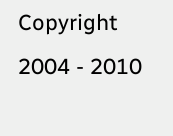Copyright 2004 - 2010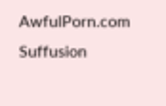AwfulPorn.com Suffusion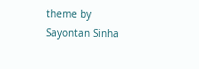theme by Sayontan Sinha